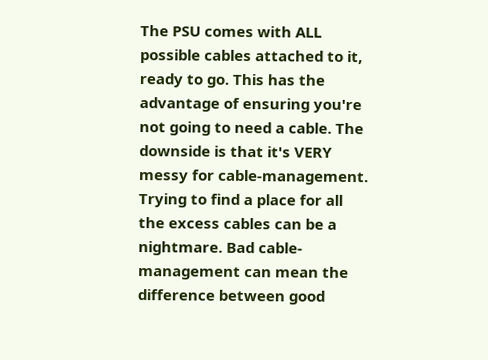The PSU comes with ALL possible cables attached to it, ready to go. This has the advantage of ensuring you're not going to need a cable. The downside is that it's VERY messy for cable-management. Trying to find a place for all the excess cables can be a nightmare. Bad cable-management can mean the difference between good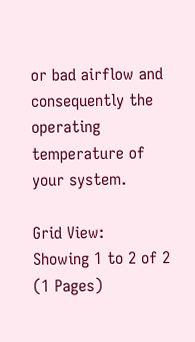or bad airflow and consequently the operating temperature of your system.

Grid View:
Showing 1 to 2 of 2 (1 Pages)